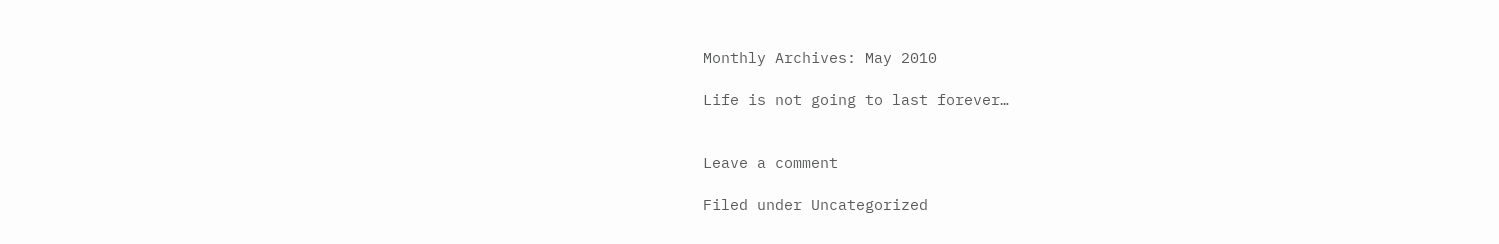Monthly Archives: May 2010

Life is not going to last forever…


Leave a comment

Filed under Uncategorized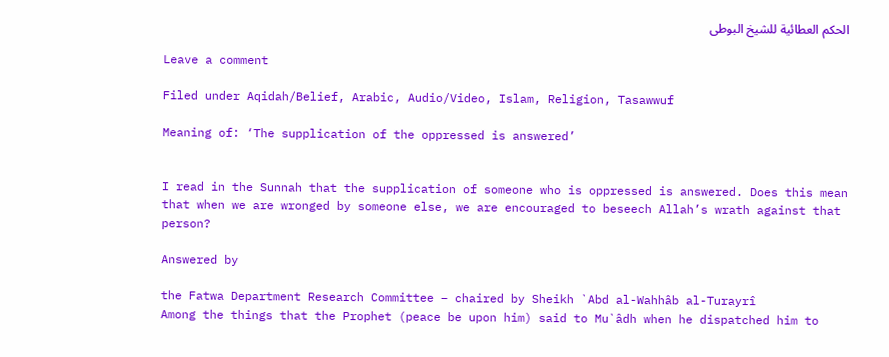الحكم العطائية للشيخ البوطى

Leave a comment

Filed under Aqidah/Belief, Arabic, Audio/Video, Islam, Religion, Tasawwuf

Meaning of: ‘The supplication of the oppressed is answered’


I read in the Sunnah that the supplication of someone who is oppressed is answered. Does this mean that when we are wronged by someone else, we are encouraged to beseech Allah’s wrath against that person?

Answered by

the Fatwa Department Research Committee – chaired by Sheikh `Abd al-Wahhâb al-Turayrî
Among the things that the Prophet (peace be upon him) said to Mu`âdh when he dispatched him to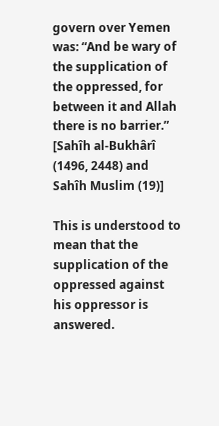govern over Yemen was: “And be wary of the supplication of the oppressed, for between it and Allah there is no barrier.” [Sahîh al-Bukhârî (1496, 2448) and Sahîh Muslim (19)]

This is understood to mean that the supplication of the oppressed against his oppressor is answered.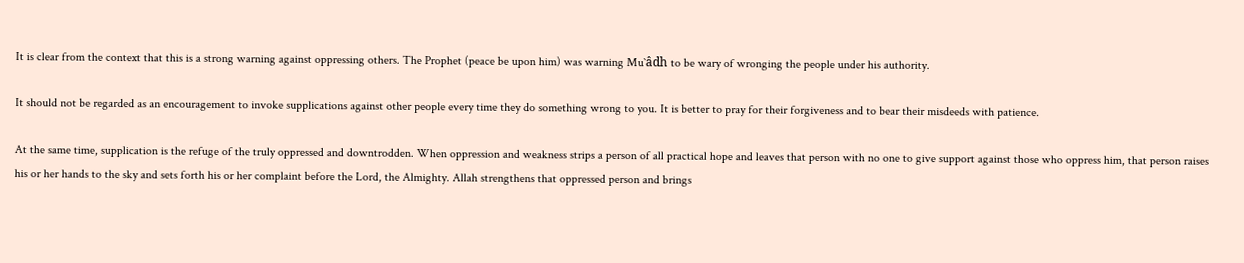It is clear from the context that this is a strong warning against oppressing others. The Prophet (peace be upon him) was warning Mu`âdh to be wary of wronging the people under his authority.

It should not be regarded as an encouragement to invoke supplications against other people every time they do something wrong to you. It is better to pray for their forgiveness and to bear their misdeeds with patience.

At the same time, supplication is the refuge of the truly oppressed and downtrodden. When oppression and weakness strips a person of all practical hope and leaves that person with no one to give support against those who oppress him, that person raises his or her hands to the sky and sets forth his or her complaint before the Lord, the Almighty. Allah strengthens that oppressed person and brings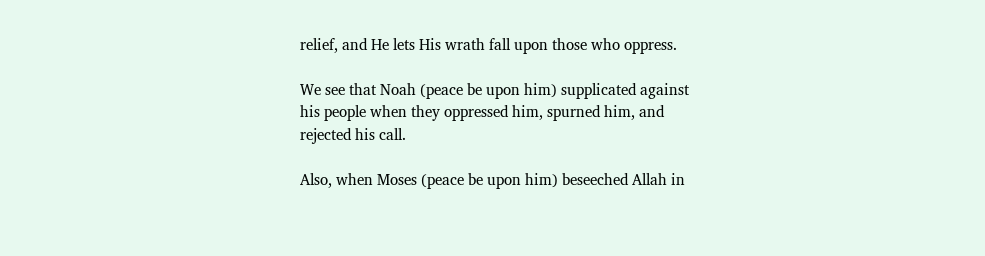relief, and He lets His wrath fall upon those who oppress.

We see that Noah (peace be upon him) supplicated against his people when they oppressed him, spurned him, and rejected his call.

Also, when Moses (peace be upon him) beseeched Allah in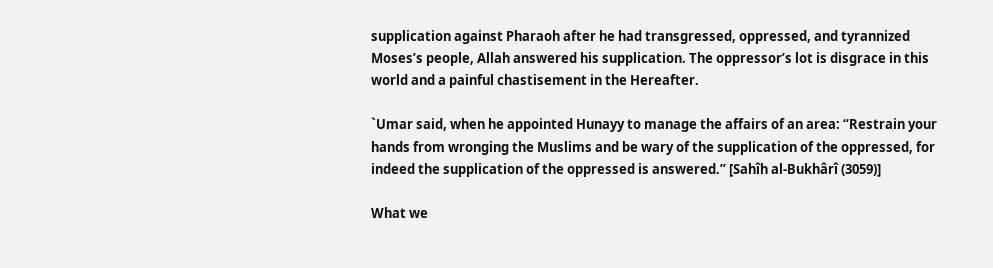supplication against Pharaoh after he had transgressed, oppressed, and tyrannized Moses’s people, Allah answered his supplication. The oppressor’s lot is disgrace in this world and a painful chastisement in the Hereafter.

`Umar said, when he appointed Hunayy to manage the affairs of an area: “Restrain your hands from wronging the Muslims and be wary of the supplication of the oppressed, for indeed the supplication of the oppressed is answered.” [Sahîh al-Bukhârî (3059)]

What we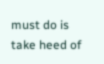must do is take heed of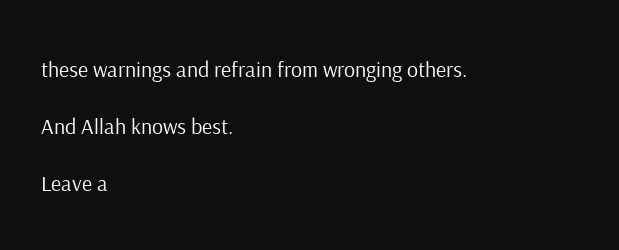these warnings and refrain from wronging others.

And Allah knows best.

Leave a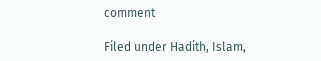comment

Filed under Hadith, Islam,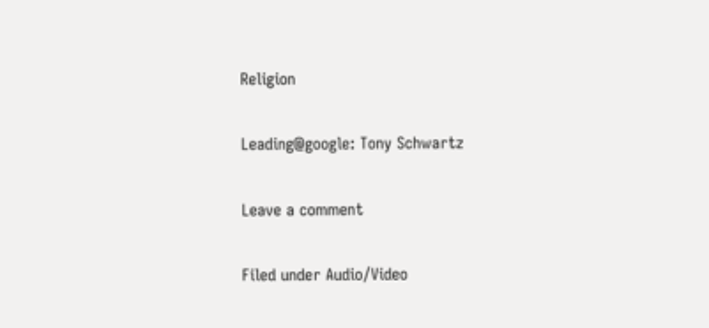Religion

Leading@google: Tony Schwartz

Leave a comment

Filed under Audio/Video